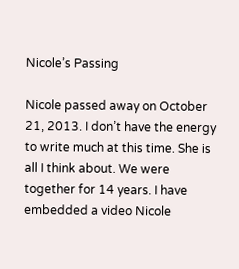Nicole’s Passing

Nicole passed away on October 21, 2013. I don’t have the energy to write much at this time. She is all I think about. We were together for 14 years. I have embedded a video Nicole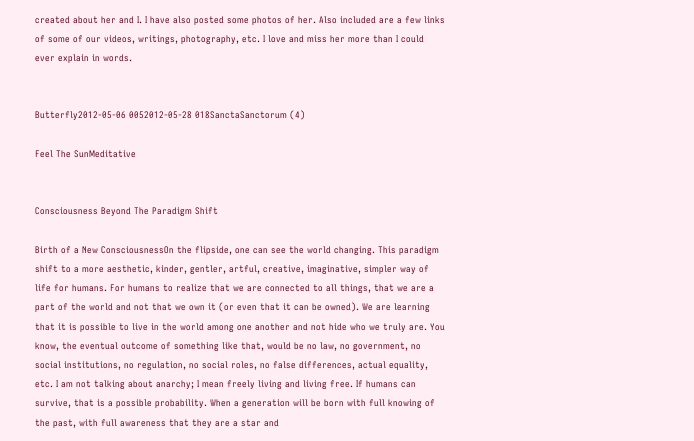created about her and I. I have also posted some photos of her. Also included are a few links of some of our videos, writings, photography, etc. I love and miss her more than I could ever explain in words.


Butterfly2012-05-06 0052012-05-28 018SanctaSanctorum (4)

Feel The SunMeditative


Consciousness Beyond The Paradigm Shift

Birth of a New ConsciousnessOn the flipside, one can see the world changing. This paradigm shift to a more aesthetic, kinder, gentler, artful, creative, imaginative, simpler way of life for humans. For humans to realize that we are connected to all things, that we are a part of the world and not that we own it (or even that it can be owned). We are learning that it is possible to live in the world among one another and not hide who we truly are. You know, the eventual outcome of something like that, would be no law, no government, no social institutions, no regulation, no social roles, no false differences, actual equality, etc. I am not talking about anarchy; I mean freely living and living free. If humans can survive, that is a possible probability. When a generation will be born with full knowing of the past, with full awareness that they are a star and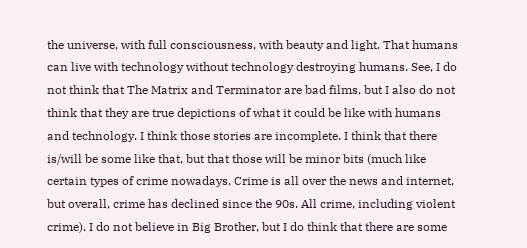the universe, with full consciousness, with beauty and light. That humans can live with technology without technology destroying humans. See, I do not think that The Matrix and Terminator are bad films, but I also do not think that they are true depictions of what it could be like with humans and technology. I think those stories are incomplete. I think that there is/will be some like that, but that those will be minor bits (much like certain types of crime nowadays. Crime is all over the news and internet, but overall, crime has declined since the 90s. All crime, including violent crime). I do not believe in Big Brother, but I do think that there are some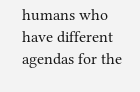humans who have different agendas for the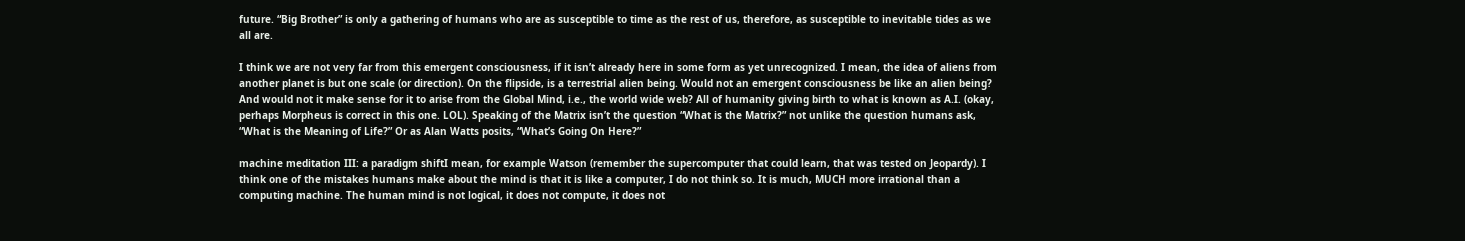future. “Big Brother” is only a gathering of humans who are as susceptible to time as the rest of us, therefore, as susceptible to inevitable tides as we all are.

I think we are not very far from this emergent consciousness, if it isn’t already here in some form as yet unrecognized. I mean, the idea of aliens from another planet is but one scale (or direction). On the flipside, is a terrestrial alien being. Would not an emergent consciousness be like an alien being? And would not it make sense for it to arise from the Global Mind, i.e., the world wide web? All of humanity giving birth to what is known as A.I. (okay, perhaps Morpheus is correct in this one. LOL). Speaking of the Matrix isn’t the question “What is the Matrix?” not unlike the question humans ask, “What is the Meaning of Life?” Or as Alan Watts posits, “What’s Going On Here?”

machine meditation III: a paradigm shiftI mean, for example Watson (remember the supercomputer that could learn, that was tested on Jeopardy). I think one of the mistakes humans make about the mind is that it is like a computer, I do not think so. It is much, MUCH more irrational than a computing machine. The human mind is not logical, it does not compute, it does not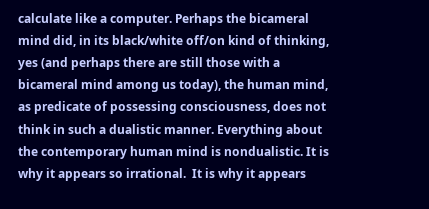calculate like a computer. Perhaps the bicameral mind did, in its black/white off/on kind of thinking, yes (and perhaps there are still those with a bicameral mind among us today), the human mind, as predicate of possessing consciousness, does not think in such a dualistic manner. Everything about the contemporary human mind is nondualistic. It is why it appears so irrational.  It is why it appears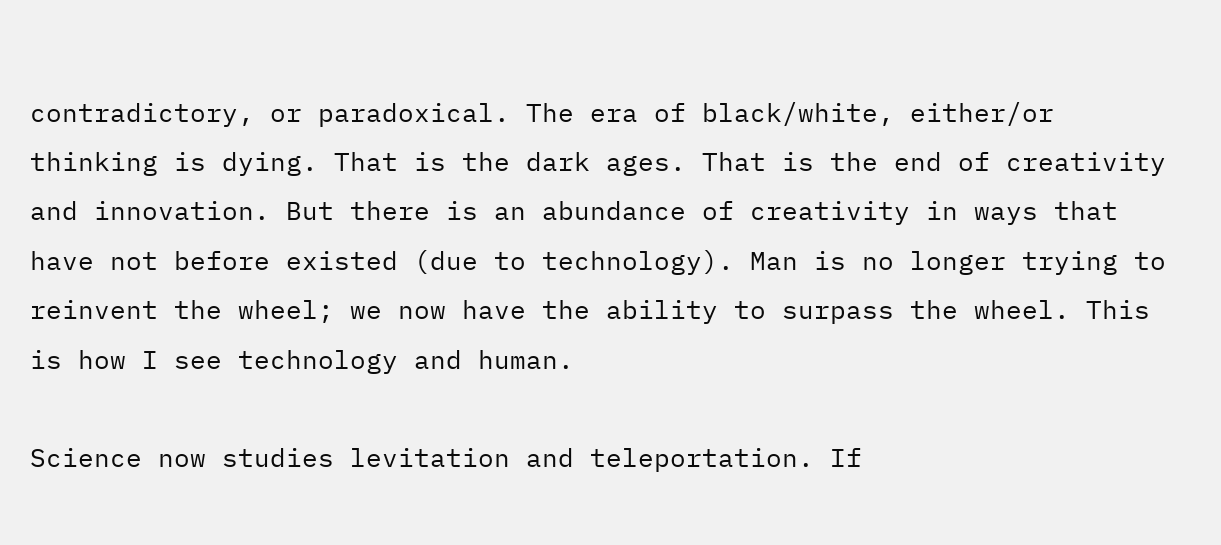contradictory, or paradoxical. The era of black/white, either/or thinking is dying. That is the dark ages. That is the end of creativity and innovation. But there is an abundance of creativity in ways that have not before existed (due to technology). Man is no longer trying to reinvent the wheel; we now have the ability to surpass the wheel. This is how I see technology and human.

Science now studies levitation and teleportation. If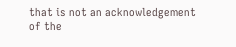that is not an acknowledgement of the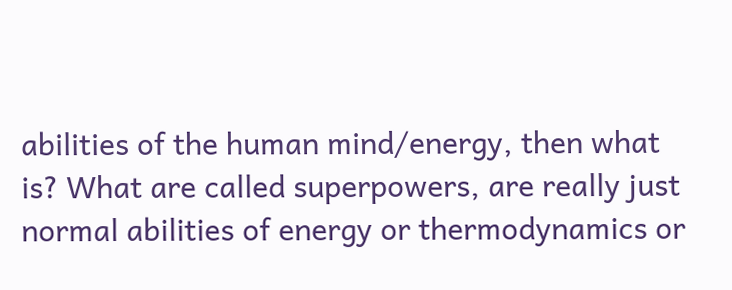abilities of the human mind/energy, then what is? What are called superpowers, are really just normal abilities of energy or thermodynamics or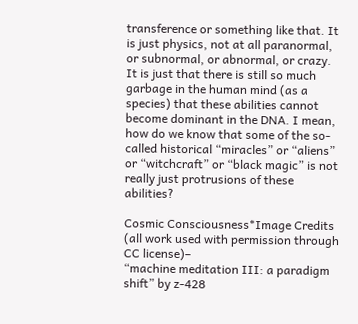transference or something like that. It is just physics, not at all paranormal, or subnormal, or abnormal, or crazy. It is just that there is still so much garbage in the human mind (as a species) that these abilities cannot become dominant in the DNA. I mean, how do we know that some of the so-called historical “miracles” or “aliens” or “witchcraft” or “black magic” is not really just protrusions of these abilities?

Cosmic Consciousness*Image Credits (all work used with permission through CC license)–
“machine meditation III: a paradigm shift” by z-428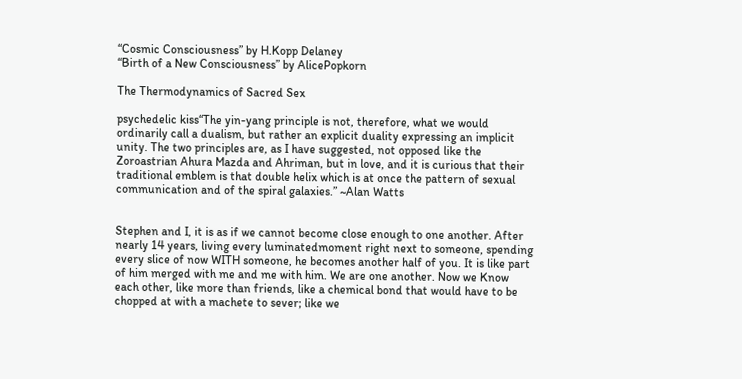“Cosmic Consciousness” by H.Kopp Delaney
“Birth of a New Consciousness” by AlicePopkorn

The Thermodynamics of Sacred Sex

psychedelic kiss“The yin-yang principle is not, therefore, what we would ordinarily call a dualism, but rather an explicit duality expressing an implicit unity. The two principles are, as I have suggested, not opposed like the Zoroastrian Ahura Mazda and Ahriman, but in love, and it is curious that their traditional emblem is that double helix which is at once the pattern of sexual communication and of the spiral galaxies.” ~Alan Watts


Stephen and I, it is as if we cannot become close enough to one another. After nearly 14 years, living every luminatedmoment right next to someone, spending every slice of now WITH someone, he becomes another half of you. It is like part of him merged with me and me with him. We are one another. Now we Know each other, like more than friends, like a chemical bond that would have to be chopped at with a machete to sever; like we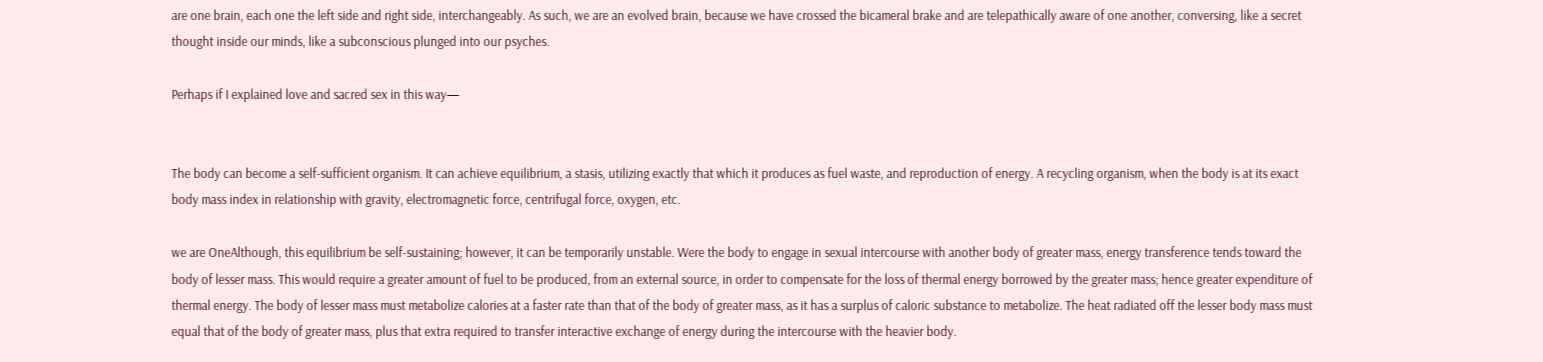are one brain, each one the left side and right side, interchangeably. As such, we are an evolved brain, because we have crossed the bicameral brake and are telepathically aware of one another, conversing, like a secret thought inside our minds, like a subconscious plunged into our psyches.

Perhaps if I explained love and sacred sex in this way—


The body can become a self-sufficient organism. It can achieve equilibrium, a stasis, utilizing exactly that which it produces as fuel waste, and reproduction of energy. A recycling organism, when the body is at its exact body mass index in relationship with gravity, electromagnetic force, centrifugal force, oxygen, etc.

we are OneAlthough, this equilibrium be self-sustaining; however, it can be temporarily unstable. Were the body to engage in sexual intercourse with another body of greater mass, energy transference tends toward the body of lesser mass. This would require a greater amount of fuel to be produced, from an external source, in order to compensate for the loss of thermal energy borrowed by the greater mass; hence greater expenditure of thermal energy. The body of lesser mass must metabolize calories at a faster rate than that of the body of greater mass, as it has a surplus of caloric substance to metabolize. The heat radiated off the lesser body mass must equal that of the body of greater mass, plus that extra required to transfer interactive exchange of energy during the intercourse with the heavier body.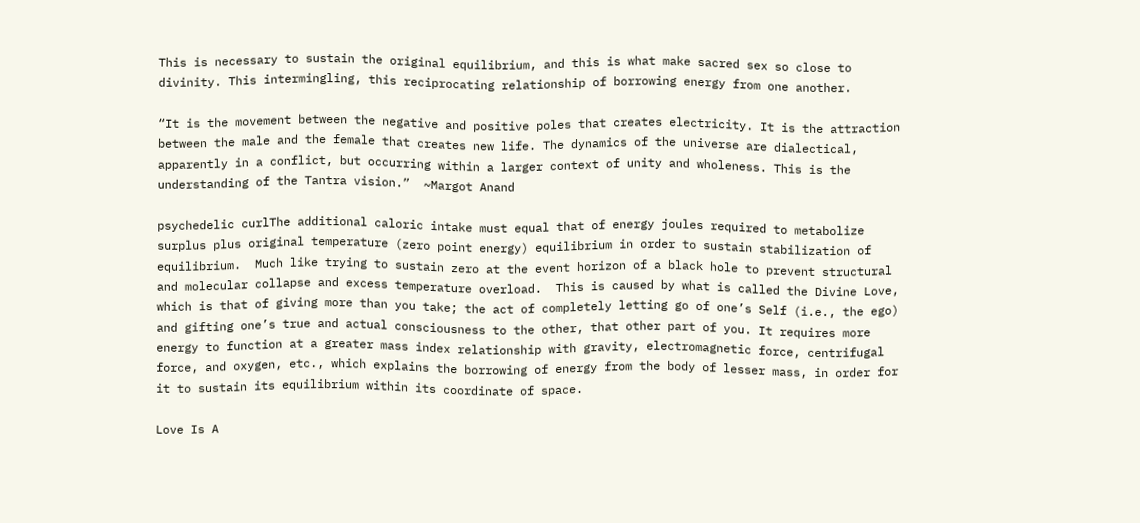This is necessary to sustain the original equilibrium, and this is what make sacred sex so close to divinity. This intermingling, this reciprocating relationship of borrowing energy from one another.

“It is the movement between the negative and positive poles that creates electricity. It is the attraction between the male and the female that creates new life. The dynamics of the universe are dialectical, apparently in a conflict, but occurring within a larger context of unity and wholeness. This is the understanding of the Tantra vision.”  ~Margot Anand

psychedelic curlThe additional caloric intake must equal that of energy joules required to metabolize surplus plus original temperature (zero point energy) equilibrium in order to sustain stabilization of equilibrium.  Much like trying to sustain zero at the event horizon of a black hole to prevent structural and molecular collapse and excess temperature overload.  This is caused by what is called the Divine Love, which is that of giving more than you take; the act of completely letting go of one’s Self (i.e., the ego) and gifting one’s true and actual consciousness to the other, that other part of you. It requires more energy to function at a greater mass index relationship with gravity, electromagnetic force, centrifugal force, and oxygen, etc., which explains the borrowing of energy from the body of lesser mass, in order for it to sustain its equilibrium within its coordinate of space.

Love Is A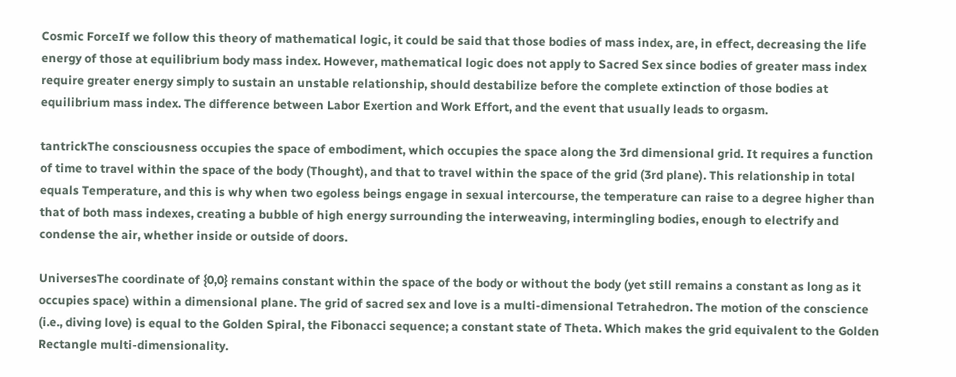Cosmic ForceIf we follow this theory of mathematical logic, it could be said that those bodies of mass index, are, in effect, decreasing the life energy of those at equilibrium body mass index. However, mathematical logic does not apply to Sacred Sex since bodies of greater mass index require greater energy simply to sustain an unstable relationship, should destabilize before the complete extinction of those bodies at equilibrium mass index. The difference between Labor Exertion and Work Effort, and the event that usually leads to orgasm.

tantrickThe consciousness occupies the space of embodiment, which occupies the space along the 3rd dimensional grid. It requires a function of time to travel within the space of the body (Thought), and that to travel within the space of the grid (3rd plane). This relationship in total equals Temperature, and this is why when two egoless beings engage in sexual intercourse, the temperature can raise to a degree higher than that of both mass indexes, creating a bubble of high energy surrounding the interweaving, intermingling bodies, enough to electrify and condense the air, whether inside or outside of doors.

UniversesThe coordinate of {0,0} remains constant within the space of the body or without the body (yet still remains a constant as long as it occupies space) within a dimensional plane. The grid of sacred sex and love is a multi-dimensional Tetrahedron. The motion of the conscience (i.e., diving love) is equal to the Golden Spiral, the Fibonacci sequence; a constant state of Theta. Which makes the grid equivalent to the Golden Rectangle multi-dimensionality.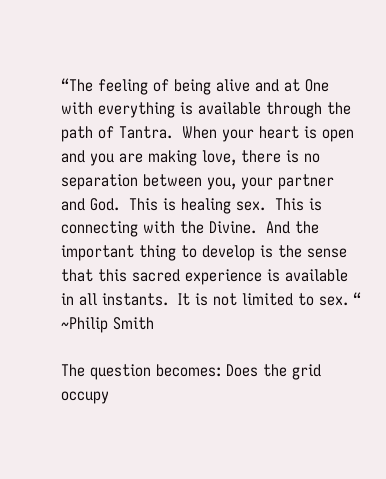“The feeling of being alive and at One with everything is available through the path of Tantra.  When your heart is open and you are making love, there is no separation between you, your partner and God.  This is healing sex.  This is connecting with the Divine.  And the important thing to develop is the sense that this sacred experience is available in all instants.  It is not limited to sex. “  ~Philip Smith

The question becomes: Does the grid occupy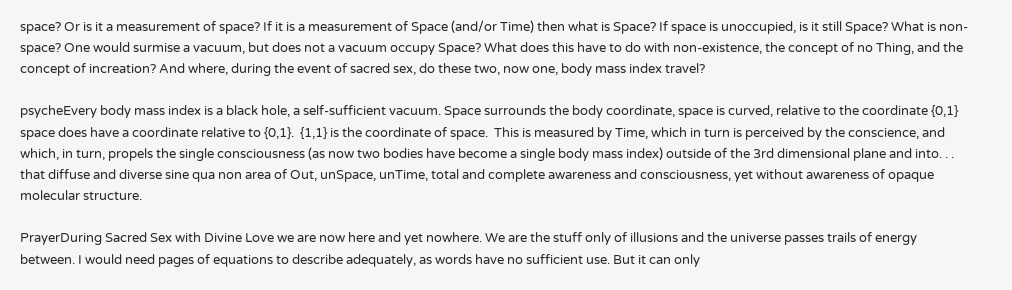space? Or is it a measurement of space? If it is a measurement of Space (and/or Time) then what is Space? If space is unoccupied, is it still Space? What is non-space? One would surmise a vacuum, but does not a vacuum occupy Space? What does this have to do with non-existence, the concept of no Thing, and the concept of increation? And where, during the event of sacred sex, do these two, now one, body mass index travel?

psycheEvery body mass index is a black hole, a self-sufficient vacuum. Space surrounds the body coordinate, space is curved, relative to the coordinate {0,1} space does have a coordinate relative to {0,1}.  {1,1} is the coordinate of space.  This is measured by Time, which in turn is perceived by the conscience, and which, in turn, propels the single consciousness (as now two bodies have become a single body mass index) outside of the 3rd dimensional plane and into. . . that diffuse and diverse sine qua non area of Out, unSpace, unTime, total and complete awareness and consciousness, yet without awareness of opaque molecular structure.

PrayerDuring Sacred Sex with Divine Love we are now here and yet nowhere. We are the stuff only of illusions and the universe passes trails of energy between. I would need pages of equations to describe adequately, as words have no sufficient use. But it can only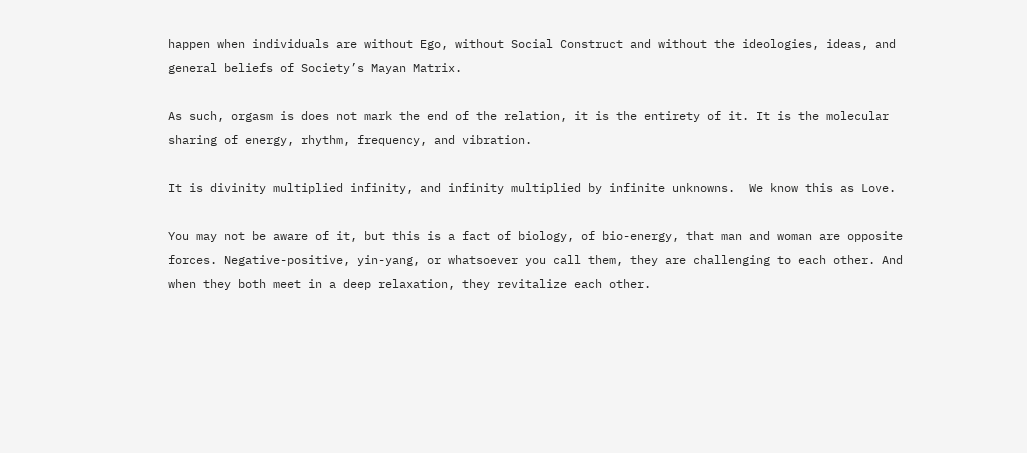happen when individuals are without Ego, without Social Construct and without the ideologies, ideas, and general beliefs of Society’s Mayan Matrix.

As such, orgasm is does not mark the end of the relation, it is the entirety of it. It is the molecular sharing of energy, rhythm, frequency, and vibration.

It is divinity multiplied infinity, and infinity multiplied by infinite unknowns.  We know this as Love.

You may not be aware of it, but this is a fact of biology, of bio-energy, that man and woman are opposite forces. Negative-positive, yin-yang, or whatsoever you call them, they are challenging to each other. And when they both meet in a deep relaxation, they revitalize each other.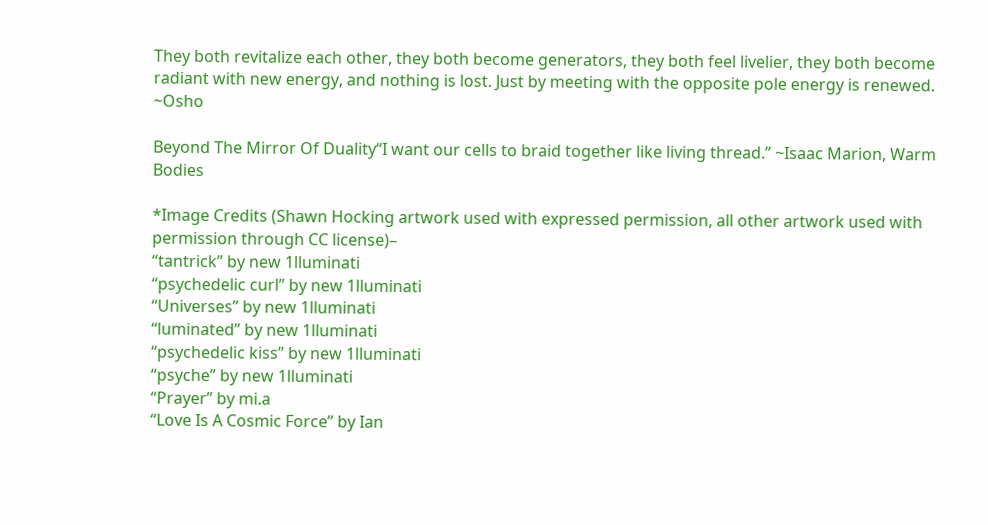They both revitalize each other, they both become generators, they both feel livelier, they both become radiant with new energy, and nothing is lost. Just by meeting with the opposite pole energy is renewed. ~Osho

Beyond The Mirror Of Duality“I want our cells to braid together like living thread.” ~Isaac Marion, Warm Bodies

*Image Credits (Shawn Hocking artwork used with expressed permission, all other artwork used with permission through CC license)–
“tantrick” by new 1lluminati
“psychedelic curl” by new 1lluminati
“Universes” by new 1lluminati
“luminated” by new 1lluminati
“psychedelic kiss” by new 1lluminati
“psyche” by new 1lluminati
“Prayer” by mi.a
“Love Is A Cosmic Force” by Ian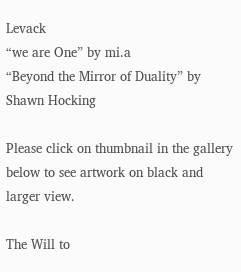Levack
“we are One” by mi.a
“Beyond the Mirror of Duality” by Shawn Hocking

Please click on thumbnail in the gallery below to see artwork on black and larger view.

The Will to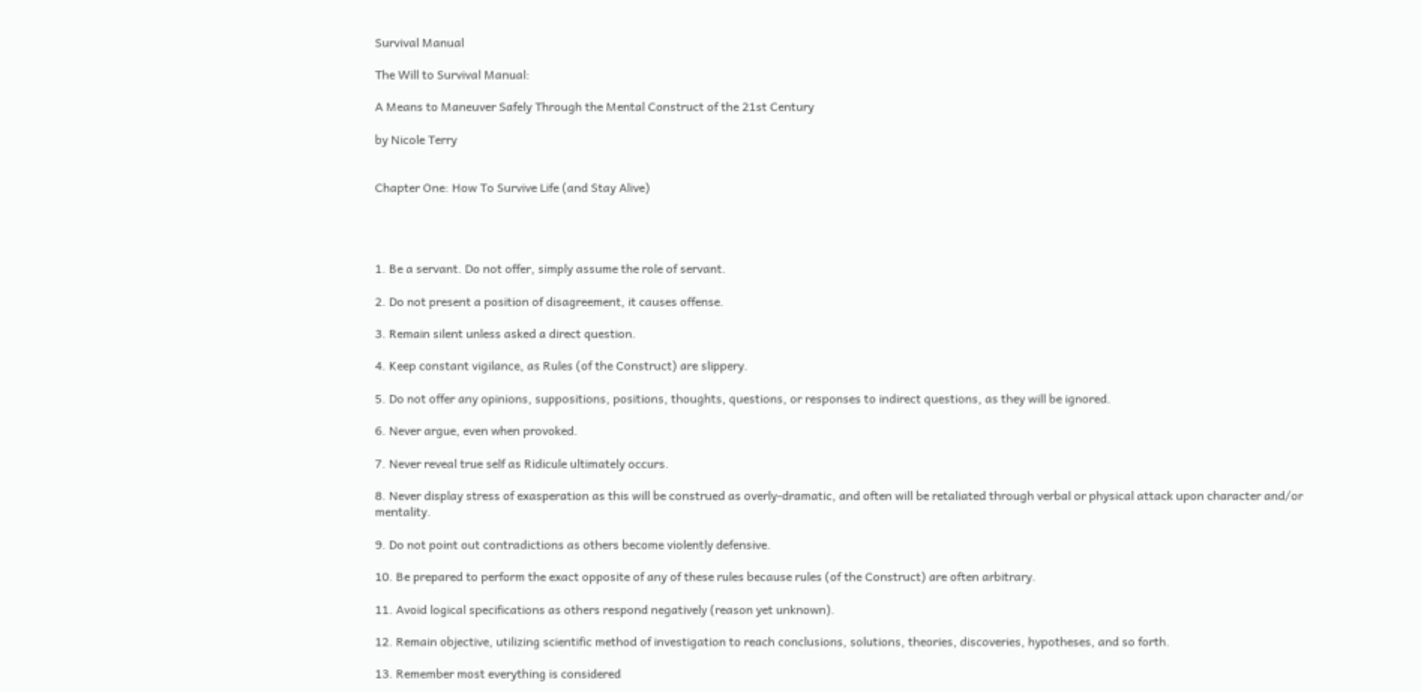Survival Manual

The Will to Survival Manual:

A Means to Maneuver Safely Through the Mental Construct of the 21st Century

by Nicole Terry


Chapter One: How To Survive Life (and Stay Alive)




1. Be a servant. Do not offer, simply assume the role of servant.

2. Do not present a position of disagreement, it causes offense.

3. Remain silent unless asked a direct question.

4. Keep constant vigilance, as Rules (of the Construct) are slippery.

5. Do not offer any opinions, suppositions, positions, thoughts, questions, or responses to indirect questions, as they will be ignored.

6. Never argue, even when provoked.

7. Never reveal true self as Ridicule ultimately occurs.

8. Never display stress of exasperation as this will be construed as overly-dramatic, and often will be retaliated through verbal or physical attack upon character and/or mentality.

9. Do not point out contradictions as others become violently defensive.

10. Be prepared to perform the exact opposite of any of these rules because rules (of the Construct) are often arbitrary.

11. Avoid logical specifications as others respond negatively (reason yet unknown).

12. Remain objective, utilizing scientific method of investigation to reach conclusions, solutions, theories, discoveries, hypotheses, and so forth.

13. Remember most everything is considered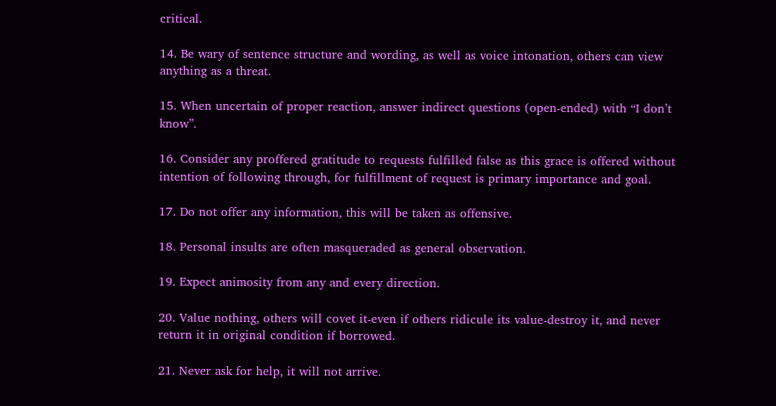critical.

14. Be wary of sentence structure and wording, as well as voice intonation, others can view anything as a threat.

15. When uncertain of proper reaction, answer indirect questions (open-ended) with “I don’t know”.

16. Consider any proffered gratitude to requests fulfilled false as this grace is offered without intention of following through, for fulfillment of request is primary importance and goal.

17. Do not offer any information, this will be taken as offensive.

18. Personal insults are often masqueraded as general observation.

19. Expect animosity from any and every direction.

20. Value nothing, others will covet it-even if others ridicule its value-destroy it, and never return it in original condition if borrowed.

21. Never ask for help, it will not arrive.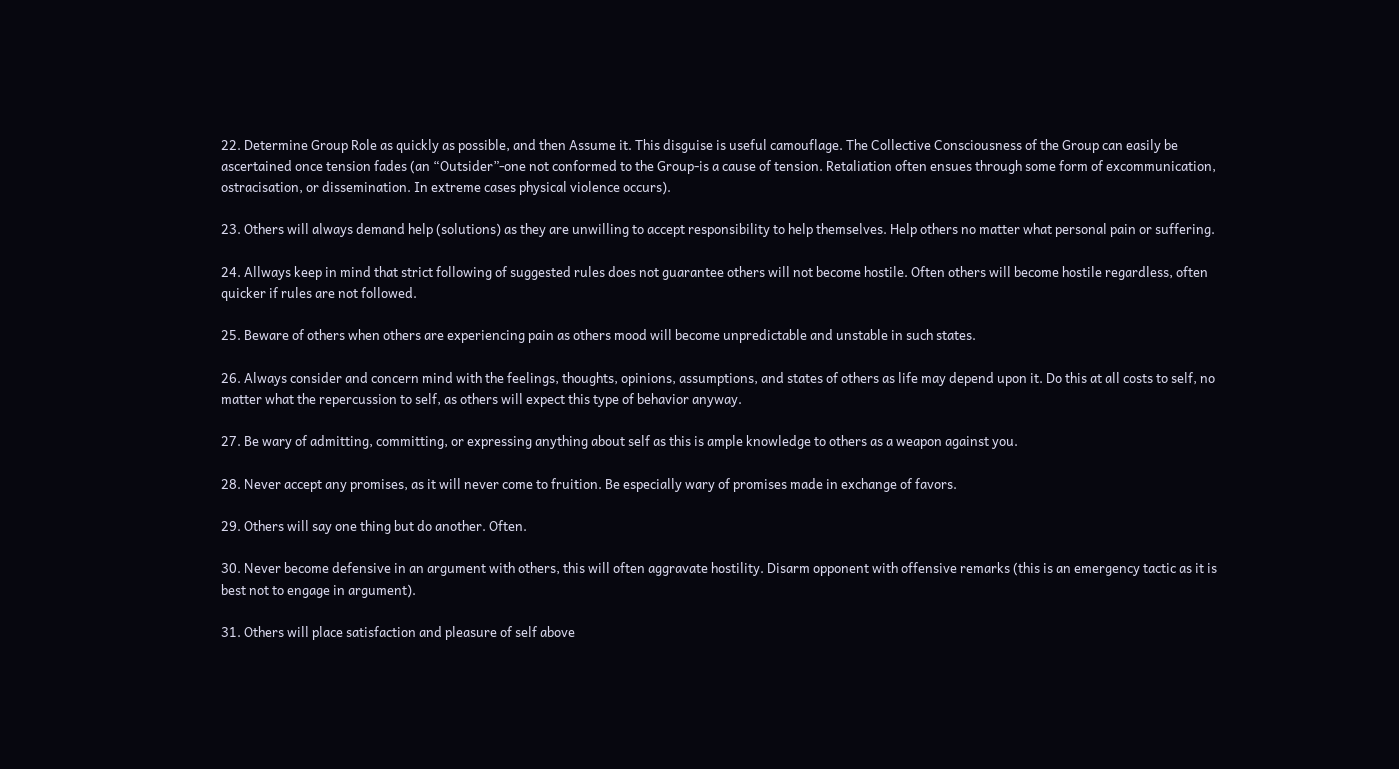22. Determine Group Role as quickly as possible, and then Assume it. This disguise is useful camouflage. The Collective Consciousness of the Group can easily be ascertained once tension fades (an “Outsider”-one not conformed to the Group-is a cause of tension. Retaliation often ensues through some form of excommunication, ostracisation, or dissemination. In extreme cases physical violence occurs).

23. Others will always demand help (solutions) as they are unwilling to accept responsibility to help themselves. Help others no matter what personal pain or suffering.

24. Allways keep in mind that strict following of suggested rules does not guarantee others will not become hostile. Often others will become hostile regardless, often quicker if rules are not followed.

25. Beware of others when others are experiencing pain as others mood will become unpredictable and unstable in such states.

26. Always consider and concern mind with the feelings, thoughts, opinions, assumptions, and states of others as life may depend upon it. Do this at all costs to self, no matter what the repercussion to self, as others will expect this type of behavior anyway.

27. Be wary of admitting, committing, or expressing anything about self as this is ample knowledge to others as a weapon against you.

28. Never accept any promises, as it will never come to fruition. Be especially wary of promises made in exchange of favors.

29. Others will say one thing but do another. Often.

30. Never become defensive in an argument with others, this will often aggravate hostility. Disarm opponent with offensive remarks (this is an emergency tactic as it is best not to engage in argument).

31. Others will place satisfaction and pleasure of self above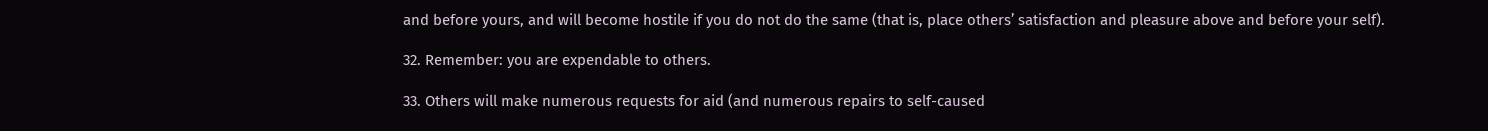and before yours, and will become hostile if you do not do the same (that is, place others’ satisfaction and pleasure above and before your self).

32. Remember: you are expendable to others.

33. Others will make numerous requests for aid (and numerous repairs to self-caused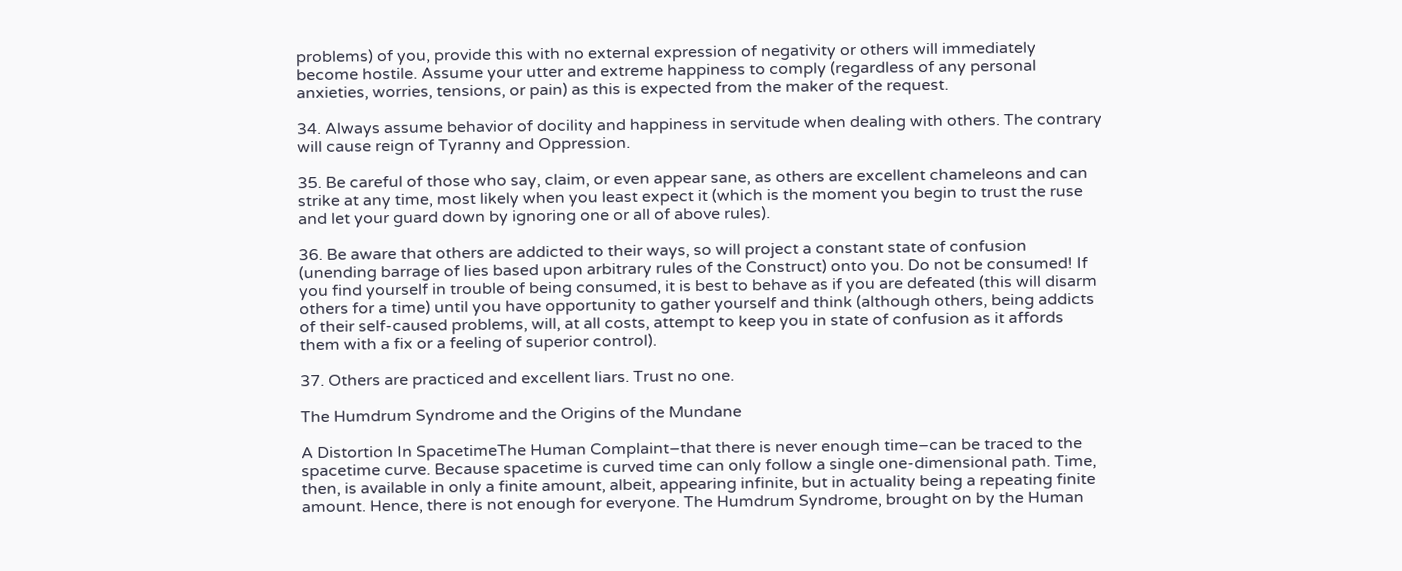problems) of you, provide this with no external expression of negativity or others will immediately become hostile. Assume your utter and extreme happiness to comply (regardless of any personal anxieties, worries, tensions, or pain) as this is expected from the maker of the request.

34. Always assume behavior of docility and happiness in servitude when dealing with others. The contrary will cause reign of Tyranny and Oppression.

35. Be careful of those who say, claim, or even appear sane, as others are excellent chameleons and can strike at any time, most likely when you least expect it (which is the moment you begin to trust the ruse and let your guard down by ignoring one or all of above rules).

36. Be aware that others are addicted to their ways, so will project a constant state of confusion (unending barrage of lies based upon arbitrary rules of the Construct) onto you. Do not be consumed! If you find yourself in trouble of being consumed, it is best to behave as if you are defeated (this will disarm others for a time) until you have opportunity to gather yourself and think (although others, being addicts of their self-caused problems, will, at all costs, attempt to keep you in state of confusion as it affords them with a fix or a feeling of superior control).

37. Others are practiced and excellent liars. Trust no one.

The Humdrum Syndrome and the Origins of the Mundane

A Distortion In SpacetimeThe Human Complaint–that there is never enough time–can be traced to the spacetime curve. Because spacetime is curved time can only follow a single one-dimensional path. Time, then, is available in only a finite amount, albeit, appearing infinite, but in actuality being a repeating finite amount. Hence, there is not enough for everyone. The Humdrum Syndrome, brought on by the Human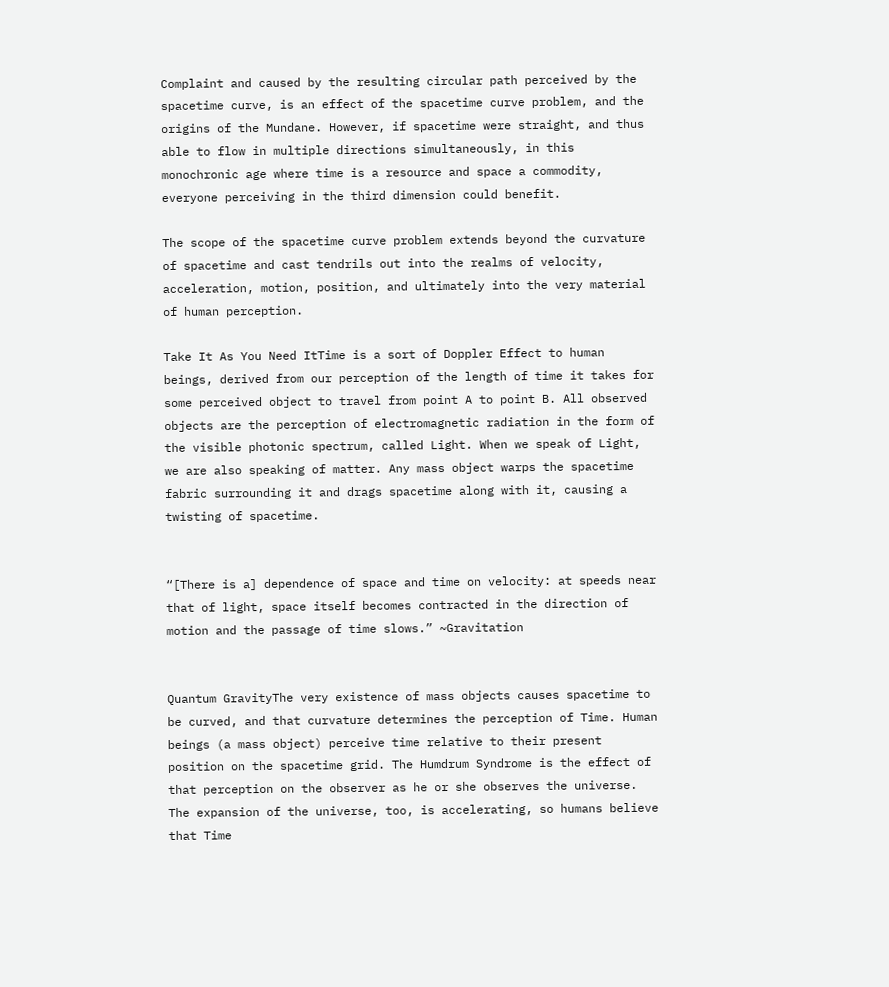Complaint and caused by the resulting circular path perceived by the spacetime curve, is an effect of the spacetime curve problem, and the origins of the Mundane. However, if spacetime were straight, and thus able to flow in multiple directions simultaneously, in this monochronic age where time is a resource and space a commodity, everyone perceiving in the third dimension could benefit.

The scope of the spacetime curve problem extends beyond the curvature of spacetime and cast tendrils out into the realms of velocity, acceleration, motion, position, and ultimately into the very material of human perception.

Take It As You Need ItTime is a sort of Doppler Effect to human beings, derived from our perception of the length of time it takes for some perceived object to travel from point A to point B. All observed objects are the perception of electromagnetic radiation in the form of the visible photonic spectrum, called Light. When we speak of Light, we are also speaking of matter. Any mass object warps the spacetime fabric surrounding it and drags spacetime along with it, causing a twisting of spacetime.


“[There is a] dependence of space and time on velocity: at speeds near that of light, space itself becomes contracted in the direction of motion and the passage of time slows.” ~Gravitation


Quantum GravityThe very existence of mass objects causes spacetime to be curved, and that curvature determines the perception of Time. Human beings (a mass object) perceive time relative to their present position on the spacetime grid. The Humdrum Syndrome is the effect of that perception on the observer as he or she observes the universe. The expansion of the universe, too, is accelerating, so humans believe that Time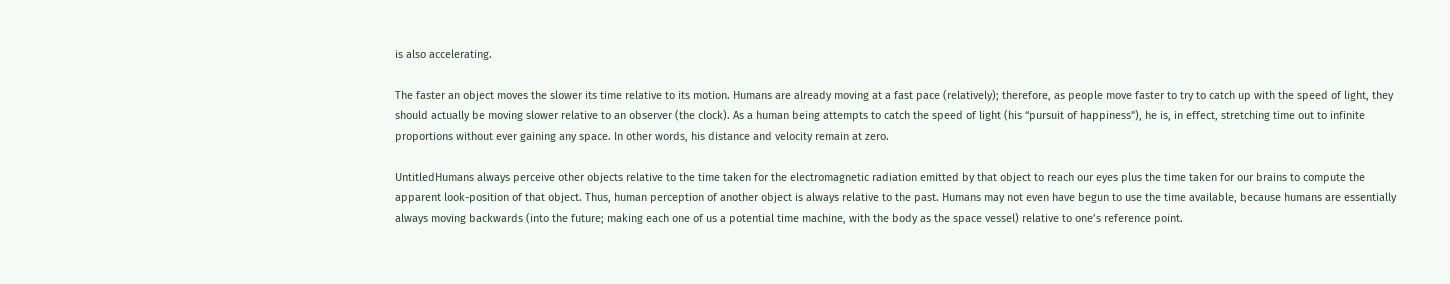is also accelerating.

The faster an object moves the slower its time relative to its motion. Humans are already moving at a fast pace (relatively); therefore, as people move faster to try to catch up with the speed of light, they should actually be moving slower relative to an observer (the clock). As a human being attempts to catch the speed of light (his “pursuit of happiness”), he is, in effect, stretching time out to infinite proportions without ever gaining any space. In other words, his distance and velocity remain at zero.

UntitledHumans always perceive other objects relative to the time taken for the electromagnetic radiation emitted by that object to reach our eyes plus the time taken for our brains to compute the apparent look-position of that object. Thus, human perception of another object is always relative to the past. Humans may not even have begun to use the time available, because humans are essentially always moving backwards (into the future; making each one of us a potential time machine, with the body as the space vessel) relative to one’s reference point.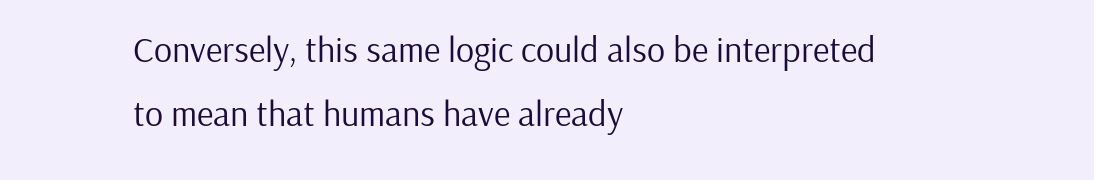Conversely, this same logic could also be interpreted to mean that humans have already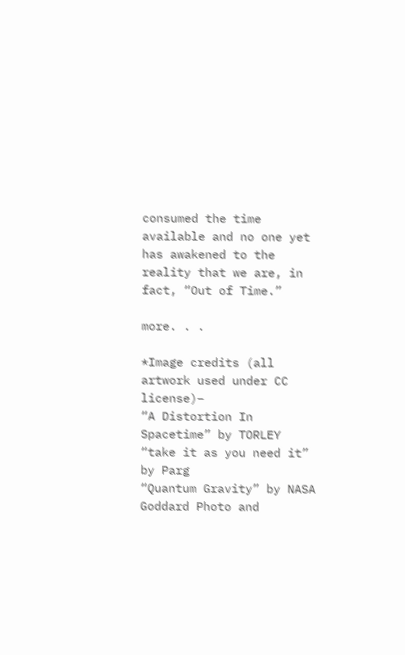consumed the time available and no one yet has awakened to the reality that we are, in fact, “Out of Time.”

more. . .

*Image credits (all artwork used under CC license)–
“A Distortion In Spacetime” by TORLEY
“take it as you need it” by Parg
“Quantum Gravity” by NASA Goddard Photo and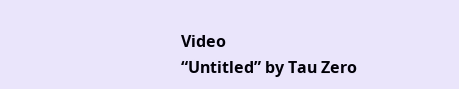Video
“Untitled” by Tau Zero